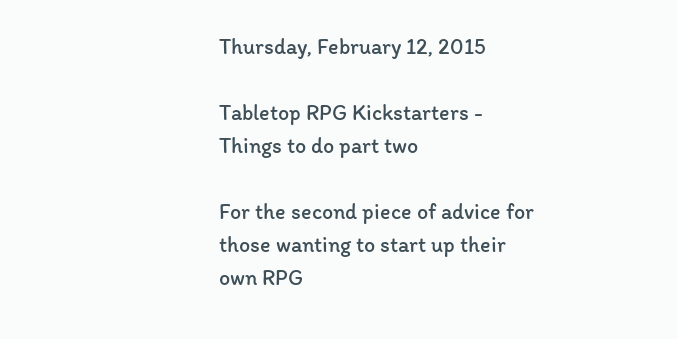Thursday, February 12, 2015

Tabletop RPG Kickstarters - Things to do part two

For the second piece of advice for those wanting to start up their own RPG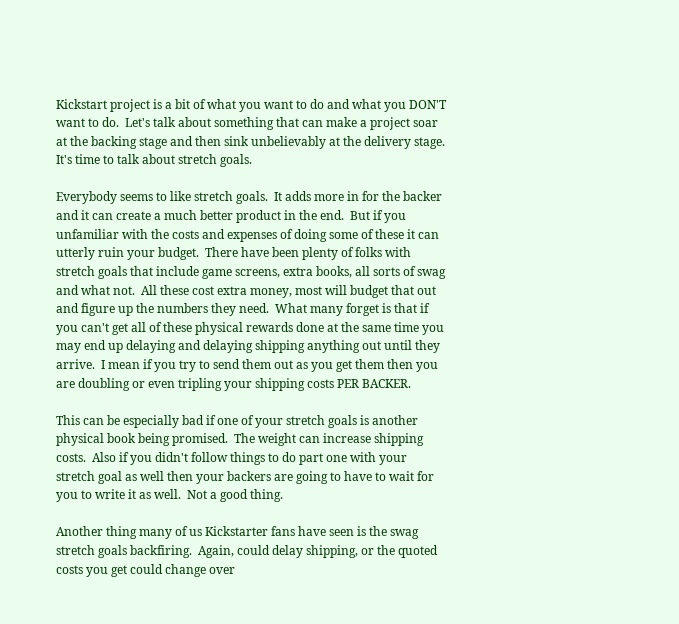Kickstart project is a bit of what you want to do and what you DON'T want to do.  Let's talk about something that can make a project soar at the backing stage and then sink unbelievably at the delivery stage.  It's time to talk about stretch goals.

Everybody seems to like stretch goals.  It adds more in for the backer and it can create a much better product in the end.  But if you unfamiliar with the costs and expenses of doing some of these it can utterly ruin your budget.  There have been plenty of folks with stretch goals that include game screens, extra books, all sorts of swag and what not.  All these cost extra money, most will budget that out and figure up the numbers they need.  What many forget is that if you can't get all of these physical rewards done at the same time you may end up delaying and delaying shipping anything out until they arrive.  I mean if you try to send them out as you get them then you are doubling or even tripling your shipping costs PER BACKER.

This can be especially bad if one of your stretch goals is another physical book being promised.  The weight can increase shipping costs.  Also if you didn't follow things to do part one with your stretch goal as well then your backers are going to have to wait for you to write it as well.  Not a good thing.

Another thing many of us Kickstarter fans have seen is the swag stretch goals backfiring.  Again, could delay shipping, or the quoted costs you get could change over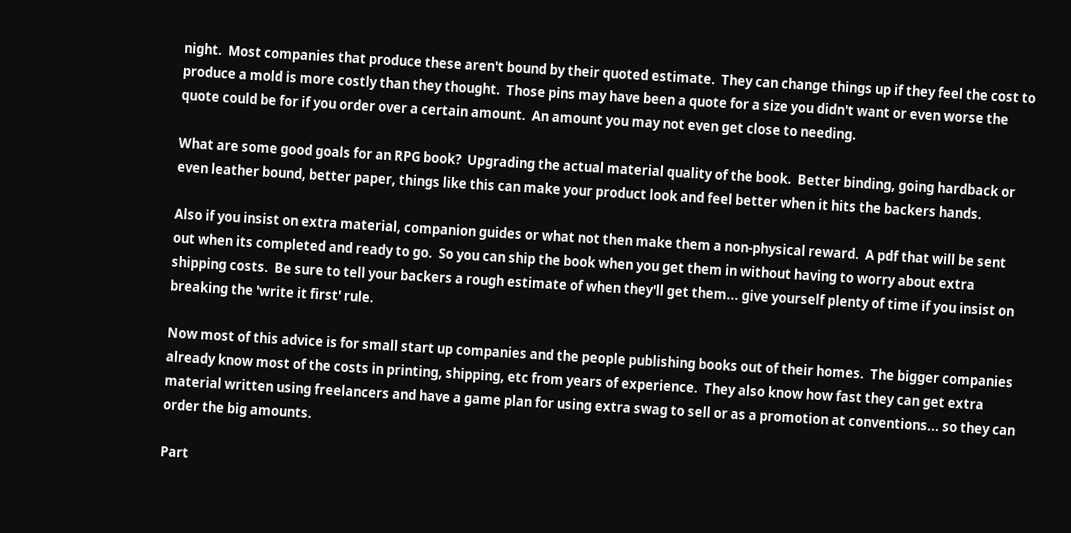night.  Most companies that produce these aren't bound by their quoted estimate.  They can change things up if they feel the cost to produce a mold is more costly than they thought.  Those pins may have been a quote for a size you didn't want or even worse the quote could be for if you order over a certain amount.  An amount you may not even get close to needing.

What are some good goals for an RPG book?  Upgrading the actual material quality of the book.  Better binding, going hardback or even leather bound, better paper, things like this can make your product look and feel better when it hits the backers hands.

Also if you insist on extra material, companion guides or what not then make them a non-physical reward.  A pdf that will be sent out when its completed and ready to go.  So you can ship the book when you get them in without having to worry about extra shipping costs.  Be sure to tell your backers a rough estimate of when they'll get them... give yourself plenty of time if you insist on breaking the 'write it first' rule.

Now most of this advice is for small start up companies and the people publishing books out of their homes.  The bigger companies already know most of the costs in printing, shipping, etc from years of experience.  They also know how fast they can get extra material written using freelancers and have a game plan for using extra swag to sell or as a promotion at conventions... so they can order the big amounts.

Part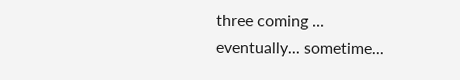three coming ... eventually... sometime...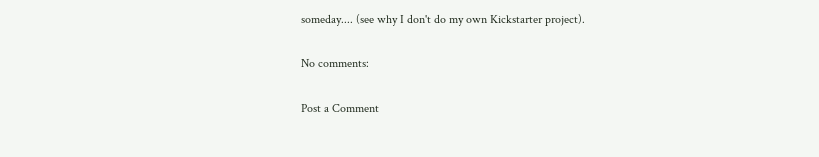someday.... (see why I don't do my own Kickstarter project).

No comments:

Post a Comment